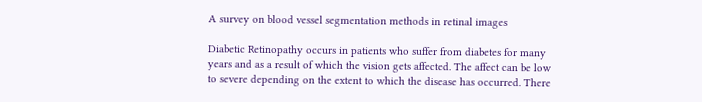A survey on blood vessel segmentation methods in retinal images

Diabetic Retinopathy occurs in patients who suffer from diabetes for many years and as a result of which the vision gets affected. The affect can be low to severe depending on the extent to which the disease has occurred. There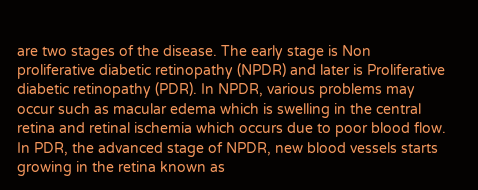are two stages of the disease. The early stage is Non proliferative diabetic retinopathy (NPDR) and later is Proliferative diabetic retinopathy (PDR). In NPDR, various problems may occur such as macular edema which is swelling in the central retina and retinal ischemia which occurs due to poor blood flow. In PDR, the advanced stage of NPDR, new blood vessels starts growing in the retina known as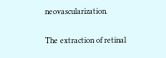neovascularization.

The extraction of retinal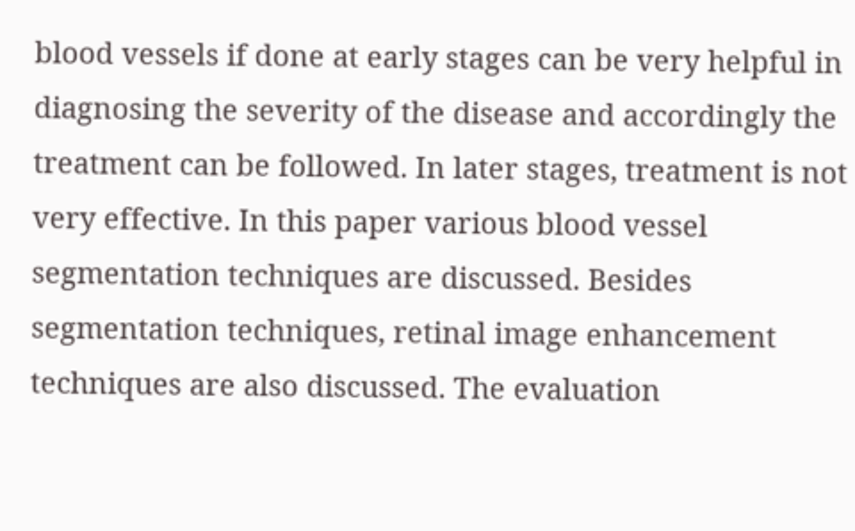blood vessels if done at early stages can be very helpful in diagnosing the severity of the disease and accordingly the treatment can be followed. In later stages, treatment is not very effective. In this paper various blood vessel segmentation techniques are discussed. Besides segmentation techniques, retinal image enhancement techniques are also discussed. The evaluation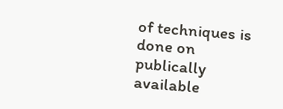of techniques is done on publically available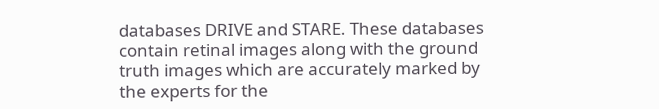databases DRIVE and STARE. These databases contain retinal images along with the ground truth images which are accurately marked by the experts for the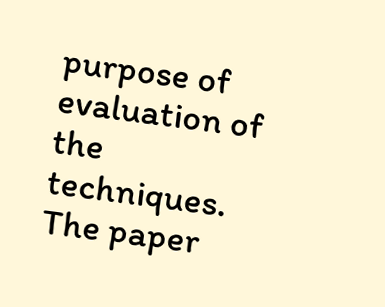purpose of evaluation of the techniques. The paper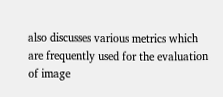also discusses various metrics which are frequently used for the evaluation of image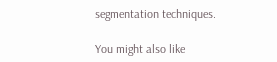segmentation techniques.

You might also like